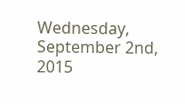Wednesday, September 2nd, 2015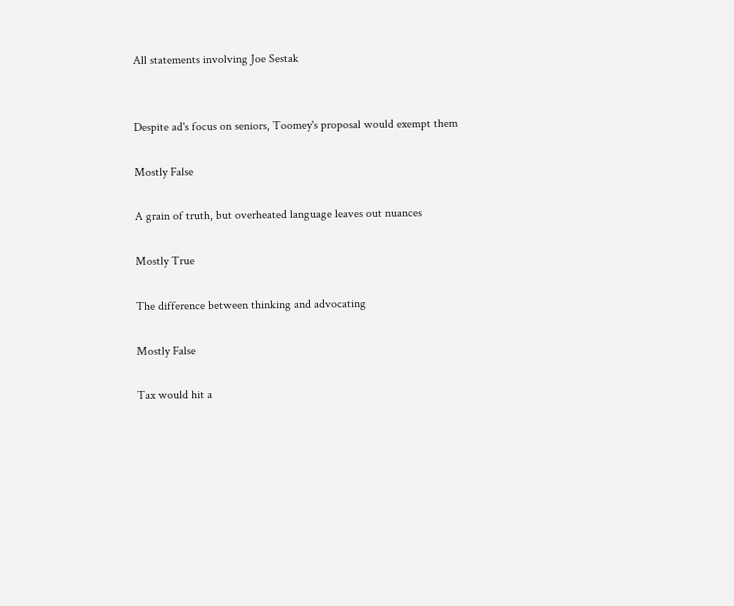All statements involving Joe Sestak


Despite ad's focus on seniors, Toomey's proposal would exempt them

Mostly False

A grain of truth, but overheated language leaves out nuances

Mostly True

The difference between thinking and advocating

Mostly False

Tax would hit a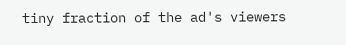tiny fraction of the ad's viewers